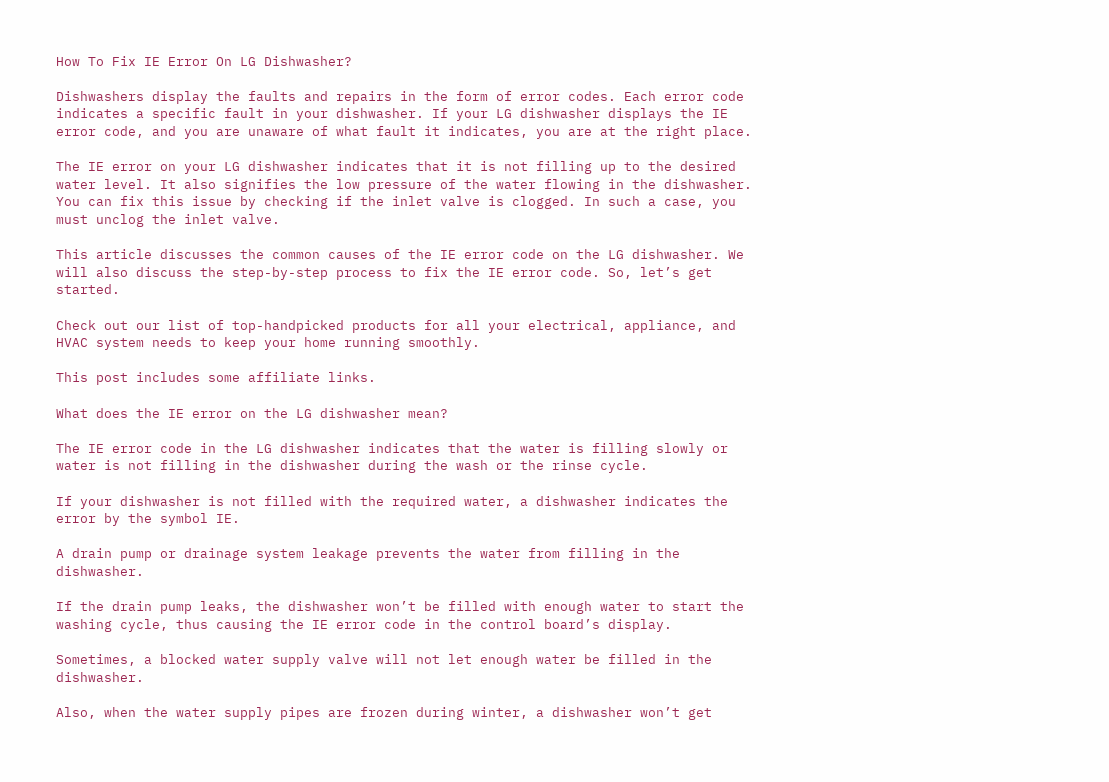How To Fix IE Error On LG Dishwasher?

Dishwashers display the faults and repairs in the form of error codes. Each error code indicates a specific fault in your dishwasher. If your LG dishwasher displays the IE error code, and you are unaware of what fault it indicates, you are at the right place.

The IE error on your LG dishwasher indicates that it is not filling up to the desired water level. It also signifies the low pressure of the water flowing in the dishwasher. You can fix this issue by checking if the inlet valve is clogged. In such a case, you must unclog the inlet valve.

This article discusses the common causes of the IE error code on the LG dishwasher. We will also discuss the step-by-step process to fix the IE error code. So, let’s get started.

Check out our list of top-handpicked products for all your electrical, appliance, and HVAC system needs to keep your home running smoothly.

This post includes some affiliate links.

What does the IE error on the LG dishwasher mean?

The IE error code in the LG dishwasher indicates that the water is filling slowly or water is not filling in the dishwasher during the wash or the rinse cycle.

If your dishwasher is not filled with the required water, a dishwasher indicates the error by the symbol IE.

A drain pump or drainage system leakage prevents the water from filling in the dishwasher.

If the drain pump leaks, the dishwasher won’t be filled with enough water to start the washing cycle, thus causing the IE error code in the control board’s display.

Sometimes, a blocked water supply valve will not let enough water be filled in the dishwasher.

Also, when the water supply pipes are frozen during winter, a dishwasher won’t get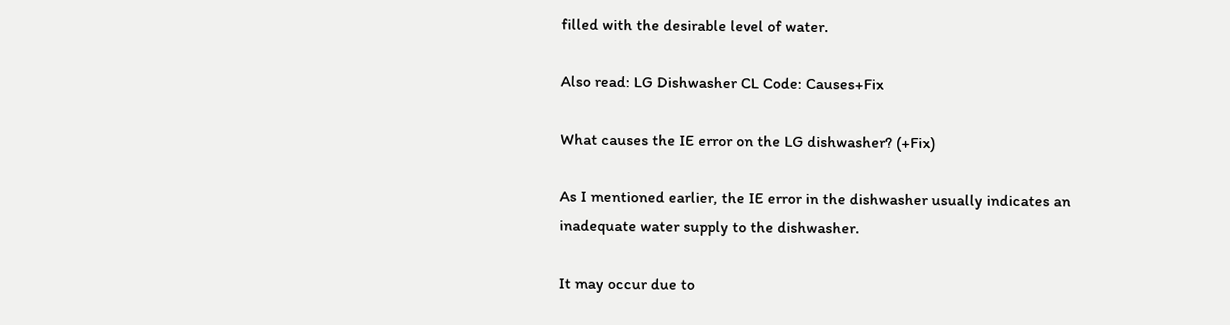filled with the desirable level of water.

Also read: LG Dishwasher CL Code: Causes+Fix

What causes the IE error on the LG dishwasher? (+Fix)

As I mentioned earlier, the IE error in the dishwasher usually indicates an inadequate water supply to the dishwasher.

It may occur due to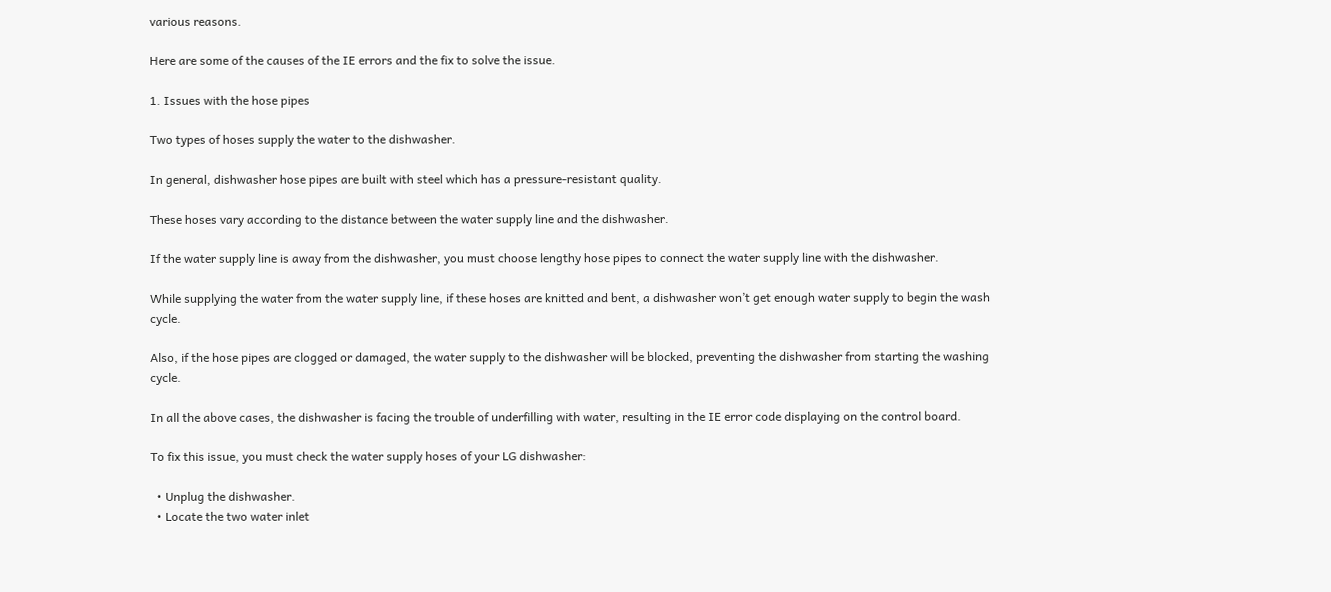various reasons.

Here are some of the causes of the IE errors and the fix to solve the issue.

1. Issues with the hose pipes

Two types of hoses supply the water to the dishwasher.

In general, dishwasher hose pipes are built with steel which has a pressure-resistant quality.

These hoses vary according to the distance between the water supply line and the dishwasher.

If the water supply line is away from the dishwasher, you must choose lengthy hose pipes to connect the water supply line with the dishwasher.

While supplying the water from the water supply line, if these hoses are knitted and bent, a dishwasher won’t get enough water supply to begin the wash cycle.

Also, if the hose pipes are clogged or damaged, the water supply to the dishwasher will be blocked, preventing the dishwasher from starting the washing cycle.

In all the above cases, the dishwasher is facing the trouble of underfilling with water, resulting in the IE error code displaying on the control board.

To fix this issue, you must check the water supply hoses of your LG dishwasher:

  • Unplug the dishwasher.
  • Locate the two water inlet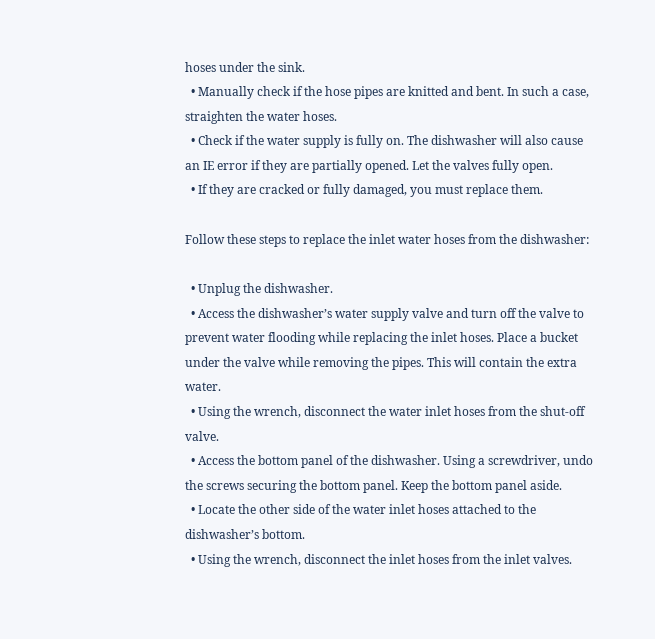hoses under the sink.
  • Manually check if the hose pipes are knitted and bent. In such a case, straighten the water hoses.
  • Check if the water supply is fully on. The dishwasher will also cause an IE error if they are partially opened. Let the valves fully open.
  • If they are cracked or fully damaged, you must replace them.

Follow these steps to replace the inlet water hoses from the dishwasher:

  • Unplug the dishwasher.
  • Access the dishwasher’s water supply valve and turn off the valve to prevent water flooding while replacing the inlet hoses. Place a bucket under the valve while removing the pipes. This will contain the extra water.
  • Using the wrench, disconnect the water inlet hoses from the shut-off valve.
  • Access the bottom panel of the dishwasher. Using a screwdriver, undo the screws securing the bottom panel. Keep the bottom panel aside.
  • Locate the other side of the water inlet hoses attached to the dishwasher’s bottom.
  • Using the wrench, disconnect the inlet hoses from the inlet valves.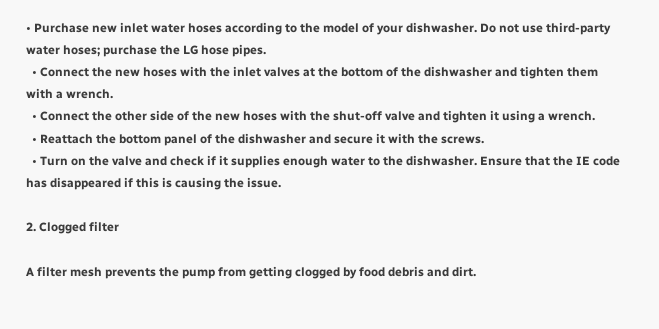• Purchase new inlet water hoses according to the model of your dishwasher. Do not use third-party water hoses; purchase the LG hose pipes.
  • Connect the new hoses with the inlet valves at the bottom of the dishwasher and tighten them with a wrench.
  • Connect the other side of the new hoses with the shut-off valve and tighten it using a wrench.
  • Reattach the bottom panel of the dishwasher and secure it with the screws.
  • Turn on the valve and check if it supplies enough water to the dishwasher. Ensure that the IE code has disappeared if this is causing the issue.

2. Clogged filter

A filter mesh prevents the pump from getting clogged by food debris and dirt.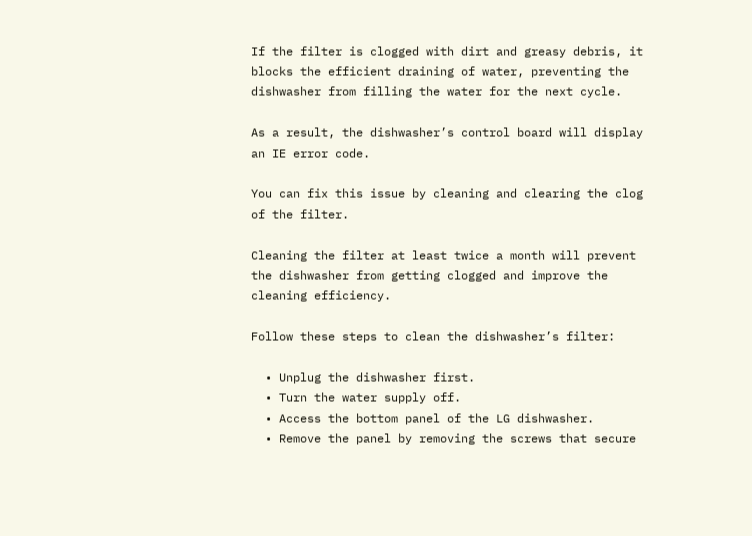If the filter is clogged with dirt and greasy debris, it blocks the efficient draining of water, preventing the dishwasher from filling the water for the next cycle.

As a result, the dishwasher’s control board will display an IE error code.

You can fix this issue by cleaning and clearing the clog of the filter.

Cleaning the filter at least twice a month will prevent the dishwasher from getting clogged and improve the cleaning efficiency.

Follow these steps to clean the dishwasher’s filter:

  • Unplug the dishwasher first.
  • Turn the water supply off.
  • Access the bottom panel of the LG dishwasher.
  • Remove the panel by removing the screws that secure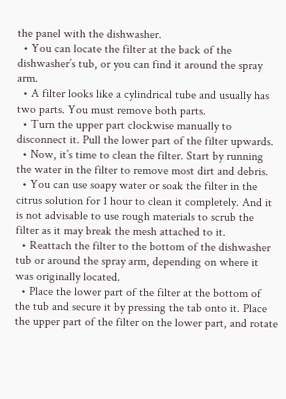the panel with the dishwasher.
  • You can locate the filter at the back of the dishwasher’s tub, or you can find it around the spray arm.
  • A filter looks like a cylindrical tube and usually has two parts. You must remove both parts.
  • Turn the upper part clockwise manually to disconnect it. Pull the lower part of the filter upwards.
  • Now, it’s time to clean the filter. Start by running the water in the filter to remove most dirt and debris.
  • You can use soapy water or soak the filter in the citrus solution for 1 hour to clean it completely. And it is not advisable to use rough materials to scrub the filter as it may break the mesh attached to it.
  • Reattach the filter to the bottom of the dishwasher tub or around the spray arm, depending on where it was originally located.
  • Place the lower part of the filter at the bottom of the tub and secure it by pressing the tab onto it. Place the upper part of the filter on the lower part, and rotate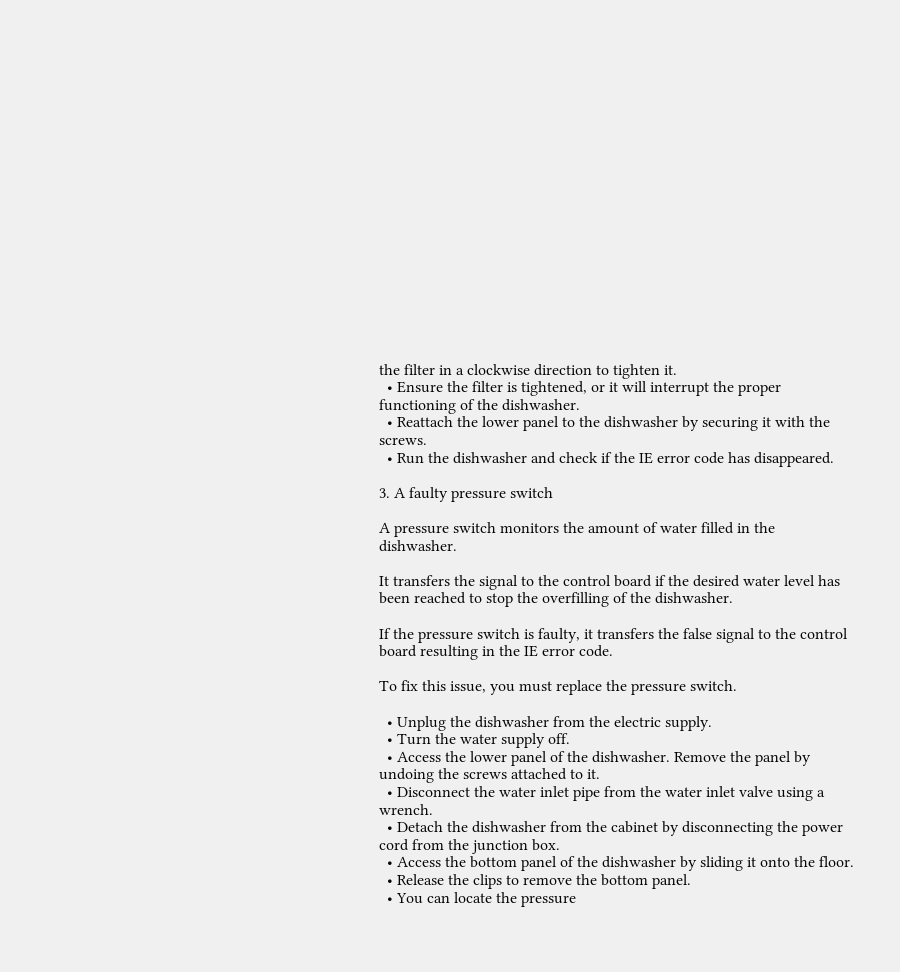the filter in a clockwise direction to tighten it.
  • Ensure the filter is tightened, or it will interrupt the proper functioning of the dishwasher.
  • Reattach the lower panel to the dishwasher by securing it with the screws.
  • Run the dishwasher and check if the IE error code has disappeared.

3. A faulty pressure switch

A pressure switch monitors the amount of water filled in the dishwasher.

It transfers the signal to the control board if the desired water level has been reached to stop the overfilling of the dishwasher.

If the pressure switch is faulty, it transfers the false signal to the control board resulting in the IE error code.

To fix this issue, you must replace the pressure switch.

  • Unplug the dishwasher from the electric supply.
  • Turn the water supply off.
  • Access the lower panel of the dishwasher. Remove the panel by undoing the screws attached to it.
  • Disconnect the water inlet pipe from the water inlet valve using a wrench.
  • Detach the dishwasher from the cabinet by disconnecting the power cord from the junction box.
  • Access the bottom panel of the dishwasher by sliding it onto the floor.
  • Release the clips to remove the bottom panel.
  • You can locate the pressure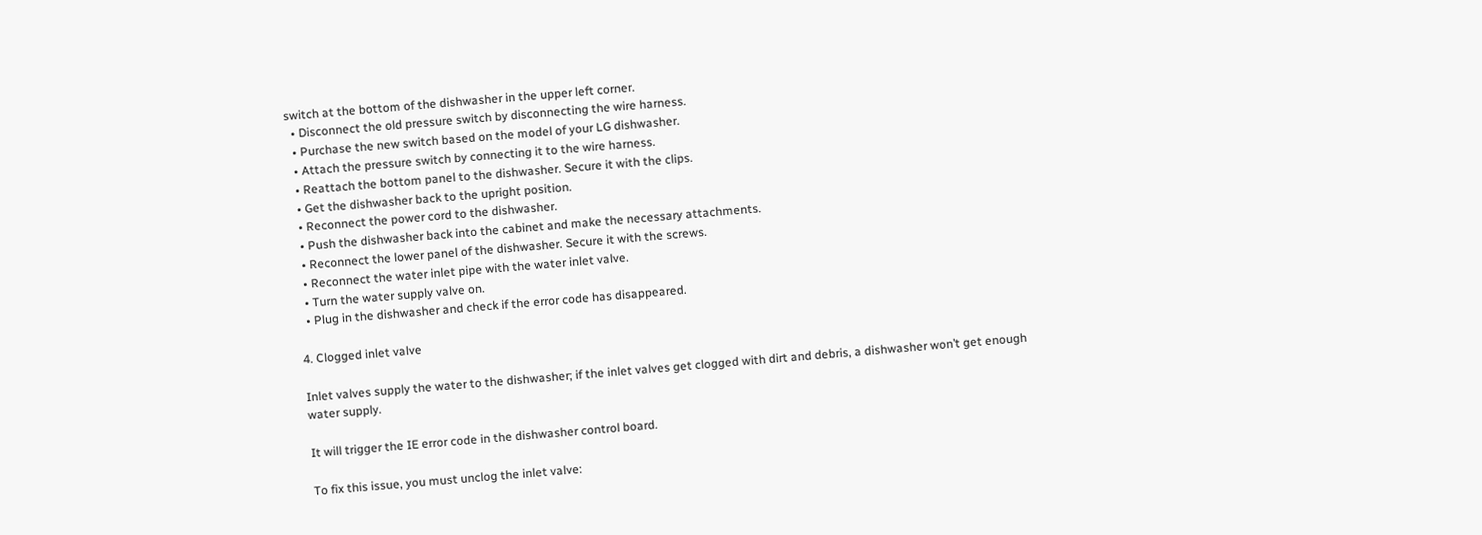switch at the bottom of the dishwasher in the upper left corner.
  • Disconnect the old pressure switch by disconnecting the wire harness.
  • Purchase the new switch based on the model of your LG dishwasher.
  • Attach the pressure switch by connecting it to the wire harness.
  • Reattach the bottom panel to the dishwasher. Secure it with the clips.
  • Get the dishwasher back to the upright position.
  • Reconnect the power cord to the dishwasher.
  • Push the dishwasher back into the cabinet and make the necessary attachments.
  • Reconnect the lower panel of the dishwasher. Secure it with the screws.
  • Reconnect the water inlet pipe with the water inlet valve.
  • Turn the water supply valve on.
  • Plug in the dishwasher and check if the error code has disappeared.

4. Clogged inlet valve

Inlet valves supply the water to the dishwasher; if the inlet valves get clogged with dirt and debris, a dishwasher won’t get enough water supply.

It will trigger the IE error code in the dishwasher control board.

To fix this issue, you must unclog the inlet valve: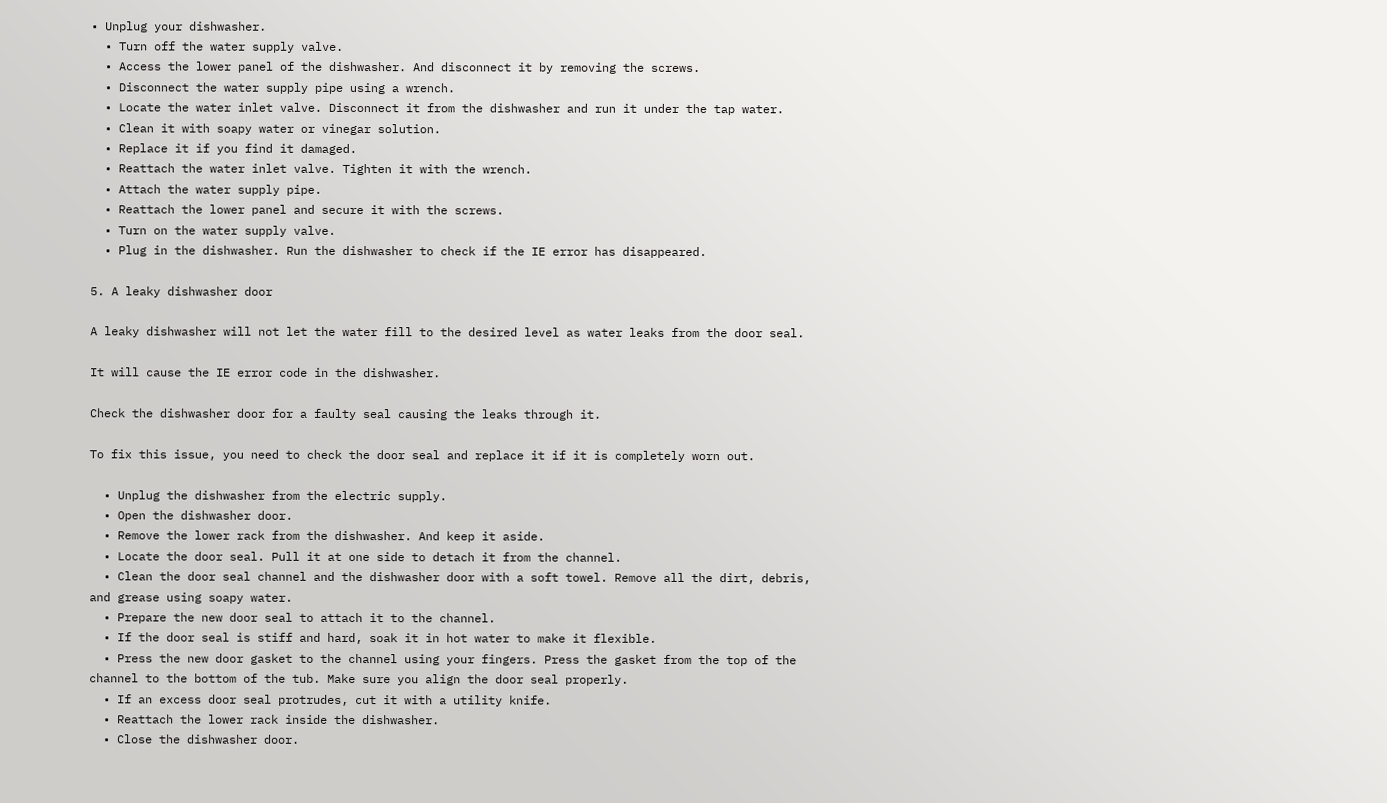• Unplug your dishwasher.
  • Turn off the water supply valve.
  • Access the lower panel of the dishwasher. And disconnect it by removing the screws.
  • Disconnect the water supply pipe using a wrench.
  • Locate the water inlet valve. Disconnect it from the dishwasher and run it under the tap water.
  • Clean it with soapy water or vinegar solution.
  • Replace it if you find it damaged.
  • Reattach the water inlet valve. Tighten it with the wrench.
  • Attach the water supply pipe.
  • Reattach the lower panel and secure it with the screws.
  • Turn on the water supply valve.
  • Plug in the dishwasher. Run the dishwasher to check if the IE error has disappeared.

5. A leaky dishwasher door

A leaky dishwasher will not let the water fill to the desired level as water leaks from the door seal.

It will cause the IE error code in the dishwasher.

Check the dishwasher door for a faulty seal causing the leaks through it.

To fix this issue, you need to check the door seal and replace it if it is completely worn out.

  • Unplug the dishwasher from the electric supply.
  • Open the dishwasher door.
  • Remove the lower rack from the dishwasher. And keep it aside.
  • Locate the door seal. Pull it at one side to detach it from the channel.
  • Clean the door seal channel and the dishwasher door with a soft towel. Remove all the dirt, debris, and grease using soapy water.
  • Prepare the new door seal to attach it to the channel.
  • If the door seal is stiff and hard, soak it in hot water to make it flexible.
  • Press the new door gasket to the channel using your fingers. Press the gasket from the top of the channel to the bottom of the tub. Make sure you align the door seal properly.
  • If an excess door seal protrudes, cut it with a utility knife.
  • Reattach the lower rack inside the dishwasher.
  • Close the dishwasher door.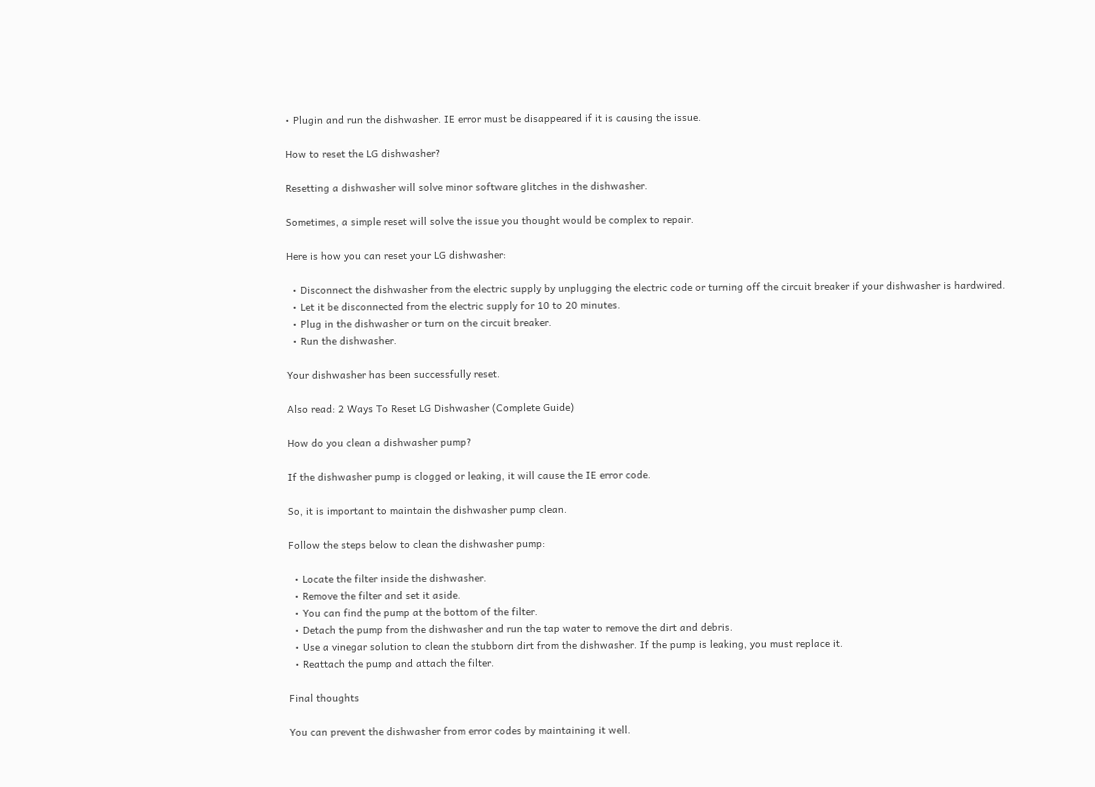• Plugin and run the dishwasher. IE error must be disappeared if it is causing the issue.

How to reset the LG dishwasher?

Resetting a dishwasher will solve minor software glitches in the dishwasher.

Sometimes, a simple reset will solve the issue you thought would be complex to repair.

Here is how you can reset your LG dishwasher:

  • Disconnect the dishwasher from the electric supply by unplugging the electric code or turning off the circuit breaker if your dishwasher is hardwired.
  • Let it be disconnected from the electric supply for 10 to 20 minutes.
  • Plug in the dishwasher or turn on the circuit breaker.
  • Run the dishwasher.

Your dishwasher has been successfully reset.

Also read: 2 Ways To Reset LG Dishwasher (Complete Guide)

How do you clean a dishwasher pump?

If the dishwasher pump is clogged or leaking, it will cause the IE error code.

So, it is important to maintain the dishwasher pump clean.

Follow the steps below to clean the dishwasher pump:

  • Locate the filter inside the dishwasher.
  • Remove the filter and set it aside.
  • You can find the pump at the bottom of the filter.
  • Detach the pump from the dishwasher and run the tap water to remove the dirt and debris.
  • Use a vinegar solution to clean the stubborn dirt from the dishwasher. If the pump is leaking, you must replace it.
  • Reattach the pump and attach the filter.

Final thoughts

You can prevent the dishwasher from error codes by maintaining it well.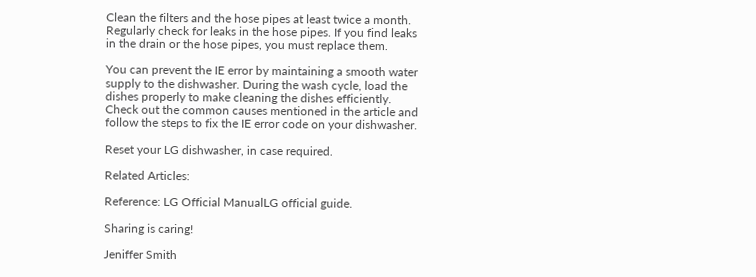Clean the filters and the hose pipes at least twice a month. Regularly check for leaks in the hose pipes. If you find leaks in the drain or the hose pipes, you must replace them.

You can prevent the IE error by maintaining a smooth water supply to the dishwasher. During the wash cycle, load the dishes properly to make cleaning the dishes efficiently. Check out the common causes mentioned in the article and follow the steps to fix the IE error code on your dishwasher.

Reset your LG dishwasher, in case required.

Related Articles:

Reference: LG Official ManualLG official guide.

Sharing is caring!

Jeniffer Smith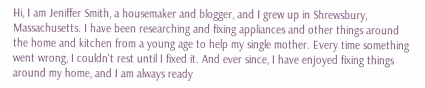Hi, I am Jeniffer Smith, a housemaker and blogger, and I grew up in Shrewsbury, Massachusetts. I have been researching and fixing appliances and other things around the home and kitchen from a young age to help my single mother. Every time something went wrong, I couldn't rest until I fixed it. And ever since, I have enjoyed fixing things around my home, and I am always ready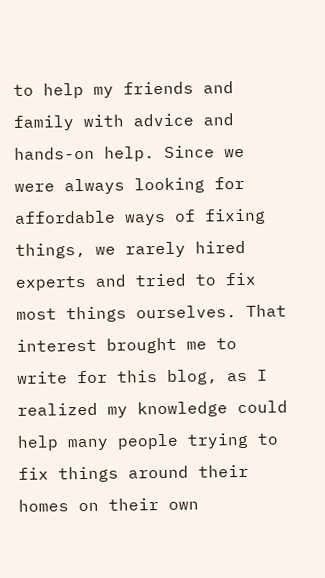to help my friends and family with advice and hands-on help. Since we were always looking for affordable ways of fixing things, we rarely hired experts and tried to fix most things ourselves. That interest brought me to write for this blog, as I realized my knowledge could help many people trying to fix things around their homes on their own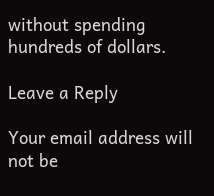without spending hundreds of dollars.

Leave a Reply

Your email address will not be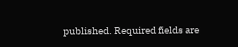published. Required fields are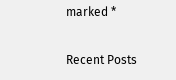marked *

Recent Posts